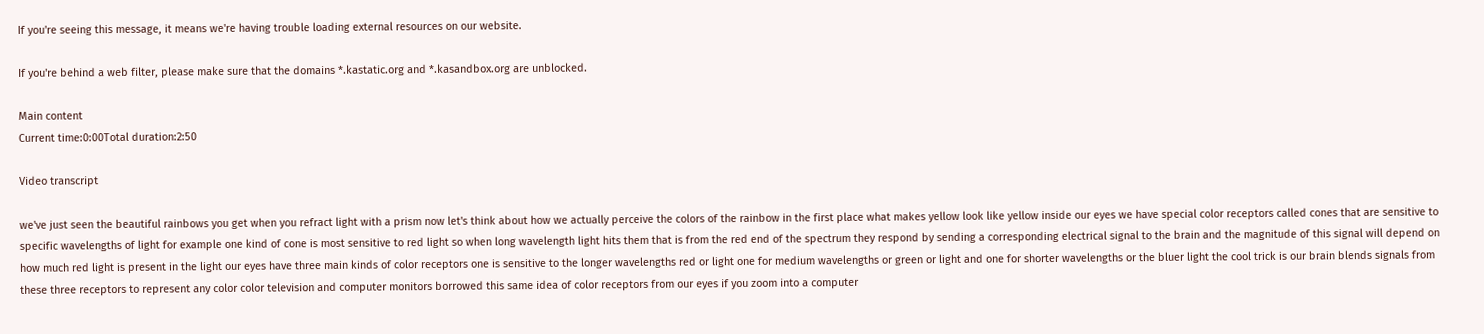If you're seeing this message, it means we're having trouble loading external resources on our website.

If you're behind a web filter, please make sure that the domains *.kastatic.org and *.kasandbox.org are unblocked.

Main content
Current time:0:00Total duration:2:50

Video transcript

we've just seen the beautiful rainbows you get when you refract light with a prism now let's think about how we actually perceive the colors of the rainbow in the first place what makes yellow look like yellow inside our eyes we have special color receptors called cones that are sensitive to specific wavelengths of light for example one kind of cone is most sensitive to red light so when long wavelength light hits them that is from the red end of the spectrum they respond by sending a corresponding electrical signal to the brain and the magnitude of this signal will depend on how much red light is present in the light our eyes have three main kinds of color receptors one is sensitive to the longer wavelengths red or light one for medium wavelengths or green or light and one for shorter wavelengths or the bluer light the cool trick is our brain blends signals from these three receptors to represent any color color television and computer monitors borrowed this same idea of color receptors from our eyes if you zoom into a computer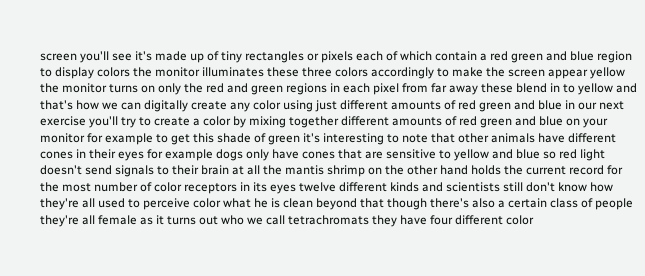screen you'll see it's made up of tiny rectangles or pixels each of which contain a red green and blue region to display colors the monitor illuminates these three colors accordingly to make the screen appear yellow the monitor turns on only the red and green regions in each pixel from far away these blend in to yellow and that's how we can digitally create any color using just different amounts of red green and blue in our next exercise you'll try to create a color by mixing together different amounts of red green and blue on your monitor for example to get this shade of green it's interesting to note that other animals have different cones in their eyes for example dogs only have cones that are sensitive to yellow and blue so red light doesn't send signals to their brain at all the mantis shrimp on the other hand holds the current record for the most number of color receptors in its eyes twelve different kinds and scientists still don't know how they're all used to perceive color what he is clean beyond that though there's also a certain class of people they're all female as it turns out who we call tetrachromats they have four different color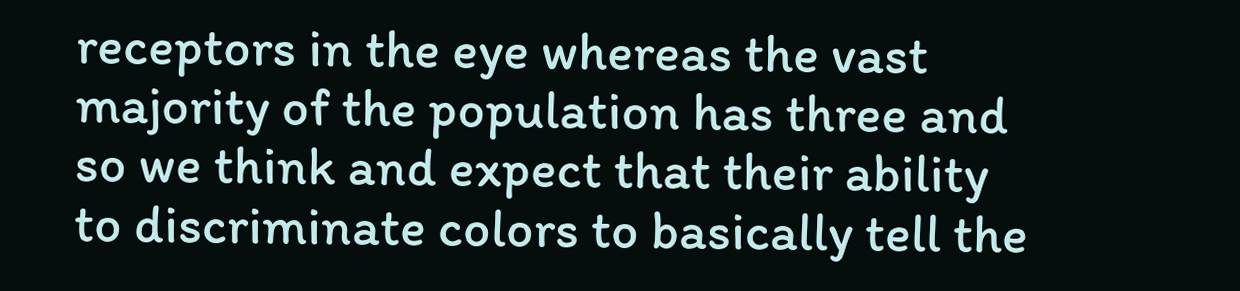receptors in the eye whereas the vast majority of the population has three and so we think and expect that their ability to discriminate colors to basically tell the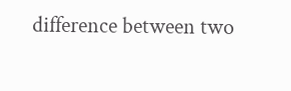difference between two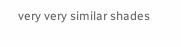very very similar shades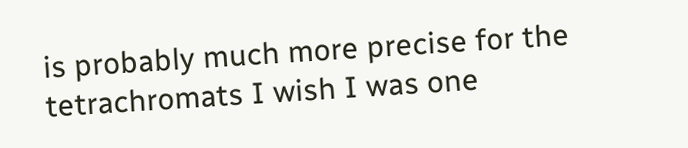is probably much more precise for the tetrachromats I wish I was one